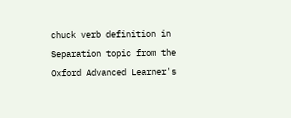chuck verb definition in Separation topic from the Oxford Advanced Learner's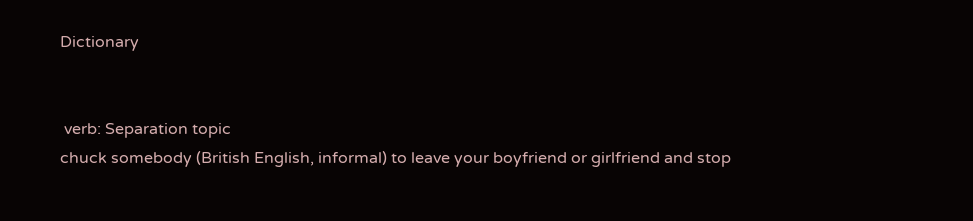Dictionary


 verb: Separation topic
chuck somebody (British English, informal) to leave your boyfriend or girlfriend and stop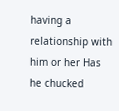having a relationship with him or her Has he chucked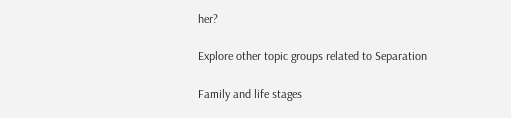her?

Explore other topic groups related to Separation

Family and life stages